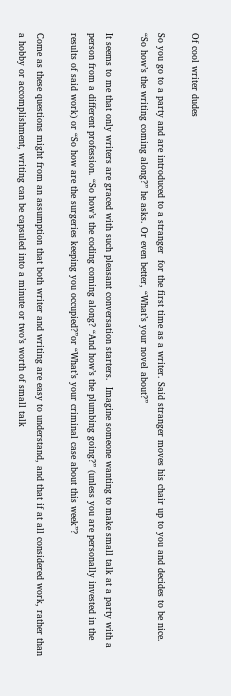Of cool writer dudes

So you go to a party and are introduced to a stranger  for the first time as a writer. Said stranger moves his chair up to you and decides to be nice. “So how’s the writing coming along?” he asks. Or even better, “What’s your novel about?”

It seems to me that only writers are graced with such pleasant conversation starters.  Imagine someone wanting to make small talk at a party with a person from a different profession. “So how’s the coding coming along? “And how’s the plumbing going?” (unless you are personally invested in the results of said work) or “So how are the surgeries keeping you occupied?”or “What’s your criminal case about this week”?

Come as these questions might from an assumption that both writer and writing are easy to understand, and that if at all considered work, rather than a hobby or accomplishment, writing can be capsuled into a minute or two’s worth of small talk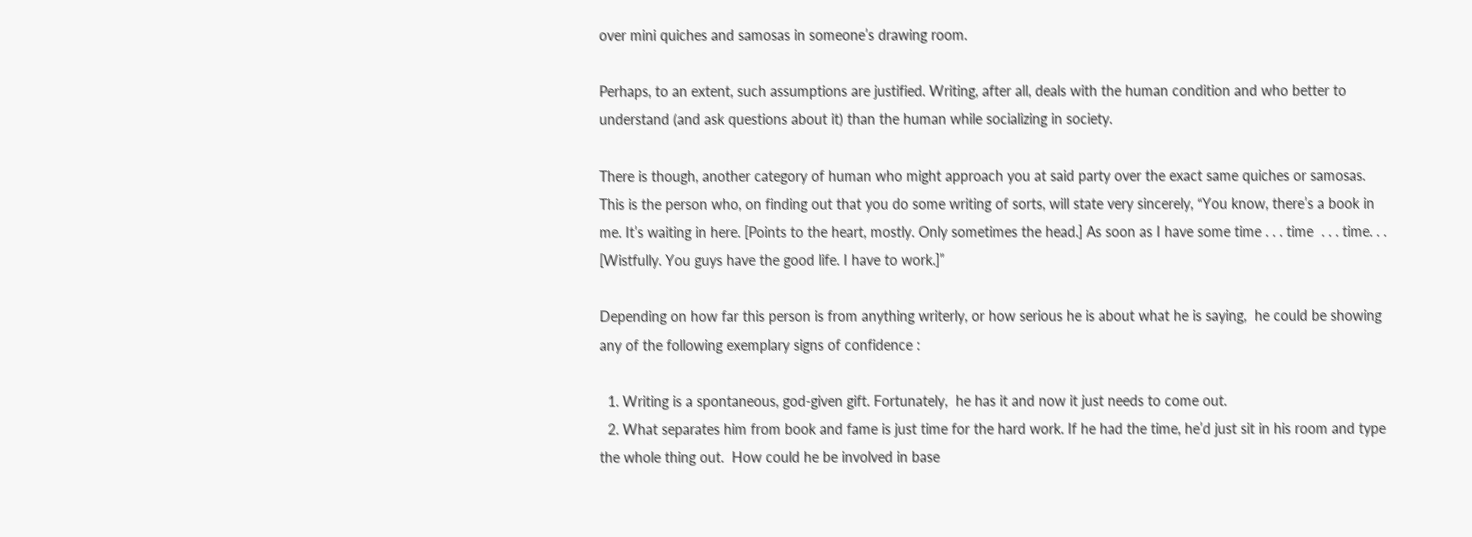over mini quiches and samosas in someone’s drawing room.

Perhaps, to an extent, such assumptions are justified. Writing, after all, deals with the human condition and who better to understand (and ask questions about it) than the human while socializing in society.

There is though, another category of human who might approach you at said party over the exact same quiches or samosas. This is the person who, on finding out that you do some writing of sorts, will state very sincerely, “You know, there’s a book in me. It’s waiting in here. [Points to the heart, mostly. Only sometimes the head.] As soon as I have some time . . . time  . . . time. . . [Wistfully. You guys have the good life. I have to work.]”

Depending on how far this person is from anything writerly, or how serious he is about what he is saying,  he could be showing any of the following exemplary signs of confidence :

  1. Writing is a spontaneous, god-given gift. Fortunately,  he has it and now it just needs to come out.
  2. What separates him from book and fame is just time for the hard work. If he had the time, he’d just sit in his room and type the whole thing out.  How could he be involved in base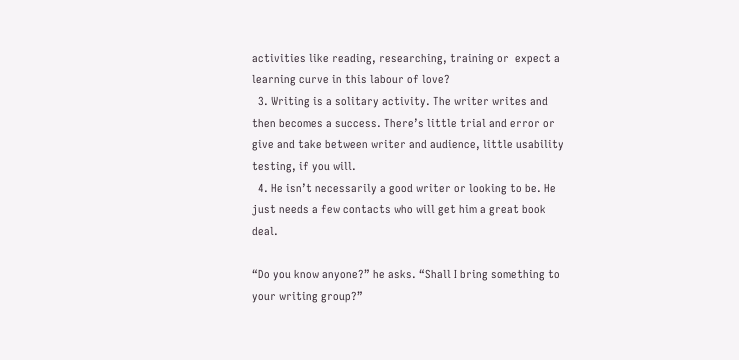activities like reading, researching, training or  expect a learning curve in this labour of love?
  3. Writing is a solitary activity. The writer writes and then becomes a success. There’s little trial and error or give and take between writer and audience, little usability testing, if you will.
  4. He isn’t necessarily a good writer or looking to be. He just needs a few contacts who will get him a great book deal.

“Do you know anyone?” he asks. “Shall I bring something to your writing group?”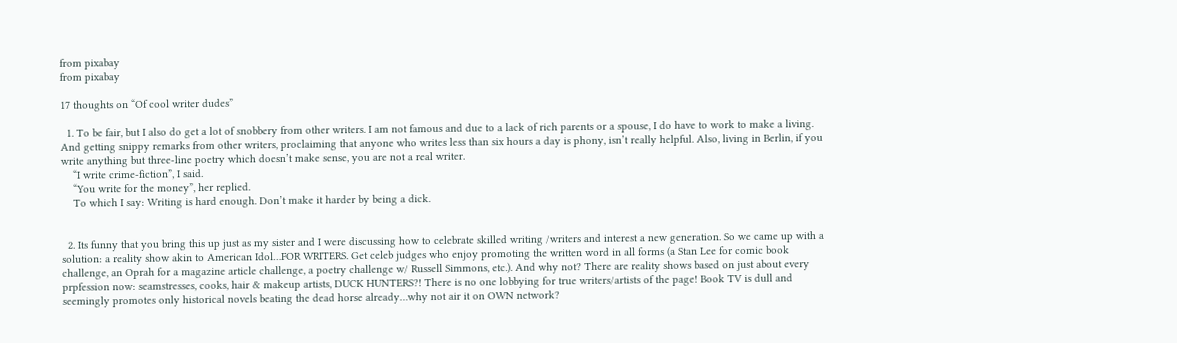from pixabay
from pixabay

17 thoughts on “Of cool writer dudes”

  1. To be fair, but I also do get a lot of snobbery from other writers. I am not famous and due to a lack of rich parents or a spouse, I do have to work to make a living. And getting snippy remarks from other writers, proclaiming that anyone who writes less than six hours a day is phony, isn’t really helpful. Also, living in Berlin, if you write anything but three-line poetry which doesn’t make sense, you are not a real writer.
    “I write crime-fiction”, I said.
    “You write for the money”, her replied.
    To which I say: Writing is hard enough. Don’t make it harder by being a dick.


  2. Its funny that you bring this up just as my sister and I were discussing how to celebrate skilled writing /writers and interest a new generation. So we came up with a solution: a reality show akin to American Idol…FOR WRITERS. Get celeb judges who enjoy promoting the written word in all forms (a Stan Lee for comic book challenge, an Oprah for a magazine article challenge, a poetry challenge w/ Russell Simmons, etc.). And why not? There are reality shows based on just about every prpfession now: seamstresses, cooks, hair & makeup artists, DUCK HUNTERS?! There is no one lobbying for true writers/artists of the page! Book TV is dull and seemingly promotes only historical novels beating the dead horse already…why not air it on OWN network?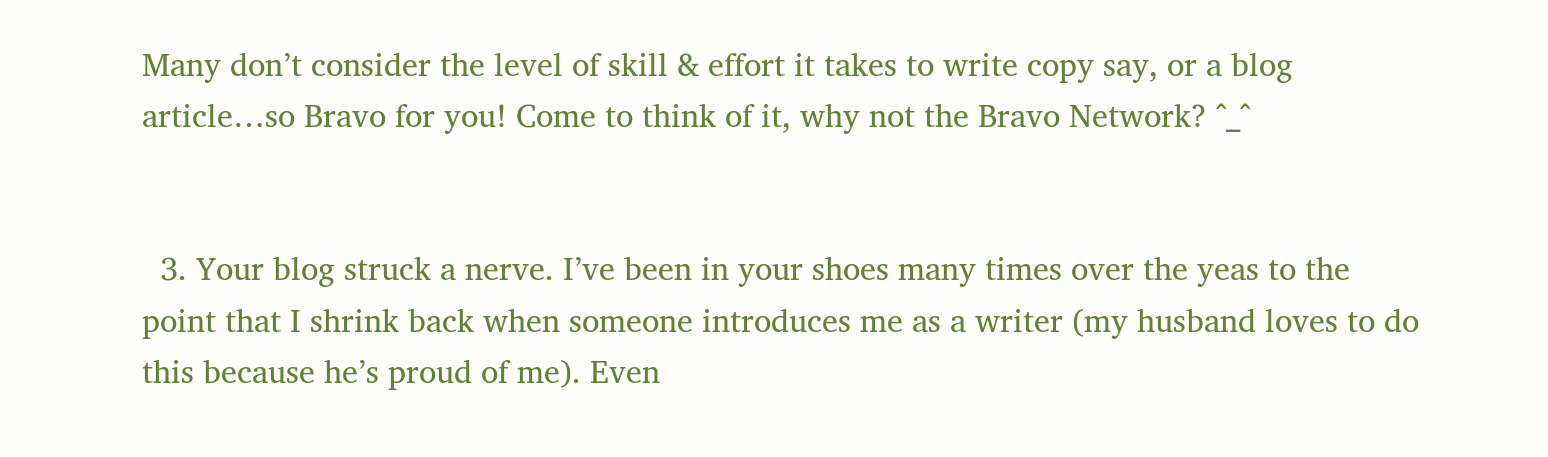Many don’t consider the level of skill & effort it takes to write copy say, or a blog article…so Bravo for you! Come to think of it, why not the Bravo Network? ^_^


  3. Your blog struck a nerve. I’ve been in your shoes many times over the yeas to the point that I shrink back when someone introduces me as a writer (my husband loves to do this because he’s proud of me). Even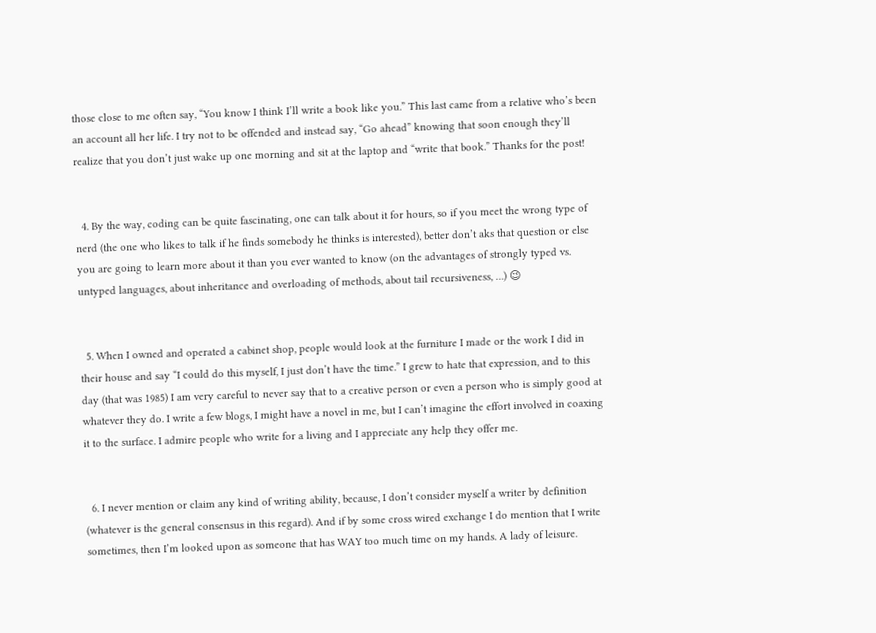those close to me often say, “You know I think I’ll write a book like you.” This last came from a relative who’s been an account all her life. I try not to be offended and instead say, “Go ahead” knowing that soon enough they’ll realize that you don’t just wake up one morning and sit at the laptop and “write that book.” Thanks for the post!


  4. By the way, coding can be quite fascinating, one can talk about it for hours, so if you meet the wrong type of nerd (the one who likes to talk if he finds somebody he thinks is interested), better don’t aks that question or else you are going to learn more about it than you ever wanted to know (on the advantages of strongly typed vs. untyped languages, about inheritance and overloading of methods, about tail recursiveness, …) 😉


  5. When I owned and operated a cabinet shop, people would look at the furniture I made or the work I did in their house and say “I could do this myself, I just don’t have the time.” I grew to hate that expression, and to this day (that was 1985) I am very careful to never say that to a creative person or even a person who is simply good at whatever they do. I write a few blogs, I might have a novel in me, but I can’t imagine the effort involved in coaxing it to the surface. I admire people who write for a living and I appreciate any help they offer me.


  6. I never mention or claim any kind of writing ability, because, I don’t consider myself a writer by definition (whatever is the general consensus in this regard). And if by some cross wired exchange I do mention that I write sometimes, then I’m looked upon as someone that has WAY too much time on my hands. A lady of leisure.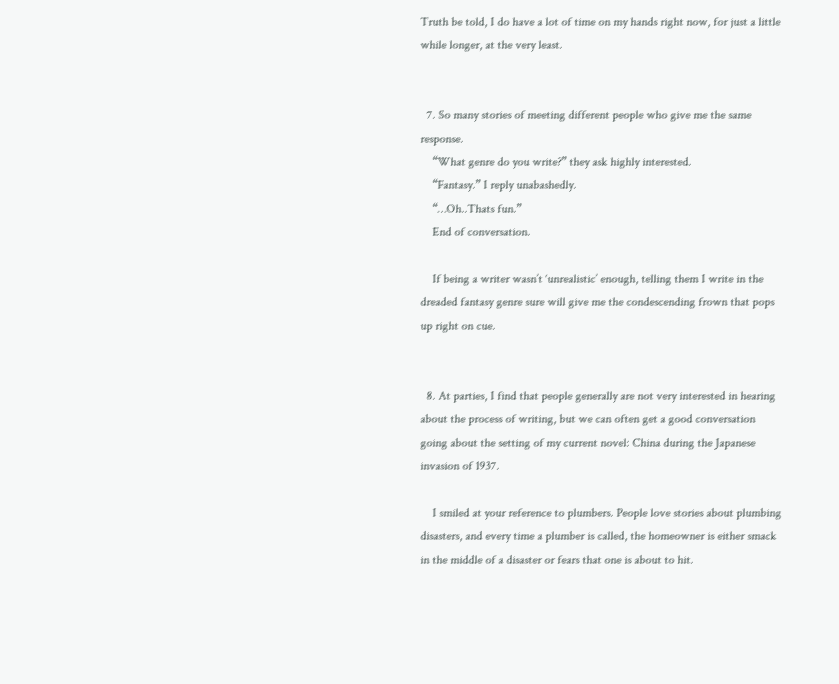Truth be told, I do have a lot of time on my hands right now, for just a little while longer, at the very least.


  7. So many stories of meeting different people who give me the same response.
    “What genre do you write?” they ask highly interested.
    “Fantasy.” I reply unabashedly.
    “…Oh..Thats fun.”
    End of conversation.

    If being a writer wasn’t ‘unrealistic’ enough, telling them I write in the dreaded fantasy genre sure will give me the condescending frown that pops up right on cue.


  8. At parties, I find that people generally are not very interested in hearing about the process of writing, but we can often get a good conversation going about the setting of my current novel: China during the Japanese invasion of 1937.

    I smiled at your reference to plumbers. People love stories about plumbing disasters, and every time a plumber is called, the homeowner is either smack in the middle of a disaster or fears that one is about to hit.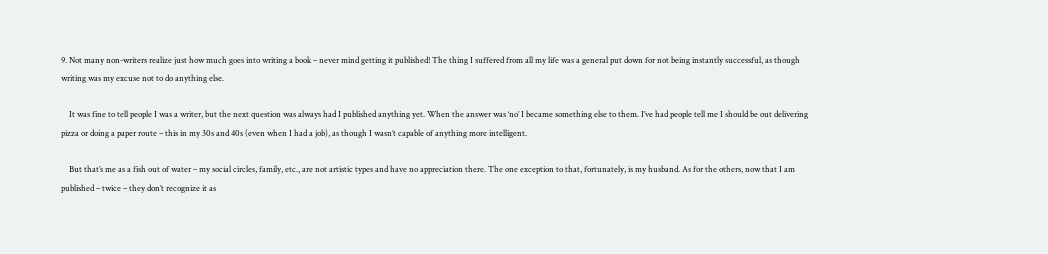9. Not many non-writers realize just how much goes into writing a book – never mind getting it published! The thing I suffered from all my life was a general put down for not being instantly successful, as though writing was my excuse not to do anything else.

    It was fine to tell people I was a writer, but the next question was always had I published anything yet. When the answer was ‘no’ I became something else to them. I’ve had people tell me I should be out delivering pizza or doing a paper route – this in my 30s and 40s (even when I had a job), as though I wasn’t capable of anything more intelligent.

    But that’s me as a fish out of water – my social circles, family, etc., are not artistic types and have no appreciation there. The one exception to that, fortunately, is my husband. As for the others, now that I am published – twice – they don’t recognize it as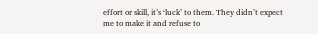effort or skill, it’s ‘luck’ to them. They didn’t expect me to make it and refuse to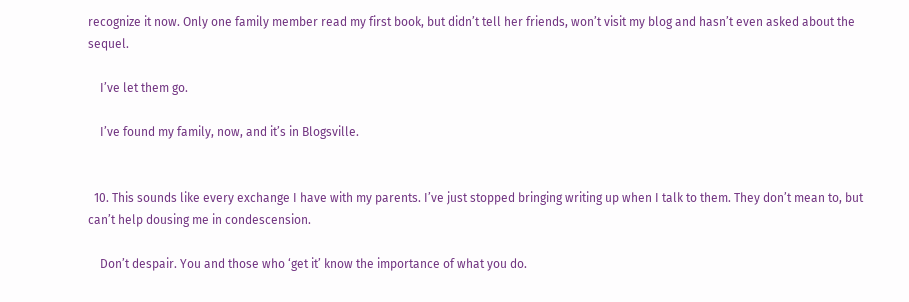recognize it now. Only one family member read my first book, but didn’t tell her friends, won’t visit my blog and hasn’t even asked about the sequel.

    I’ve let them go.

    I’ve found my family, now, and it’s in Blogsville.


  10. This sounds like every exchange I have with my parents. I’ve just stopped bringing writing up when I talk to them. They don’t mean to, but can’t help dousing me in condescension.

    Don’t despair. You and those who ‘get it’ know the importance of what you do.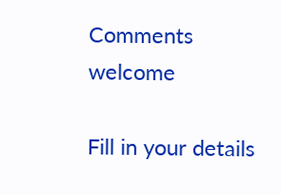Comments welcome

Fill in your details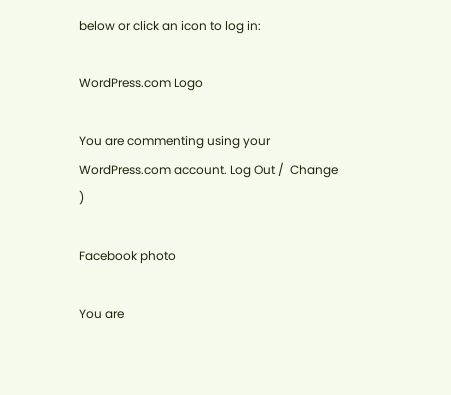below or click an icon to log in:

WordPress.com Logo

You are commenting using your WordPress.com account. Log Out /  Change )

Facebook photo

You are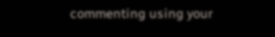commenting using your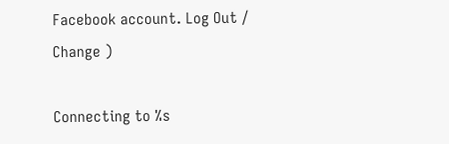Facebook account. Log Out /  Change )

Connecting to %s